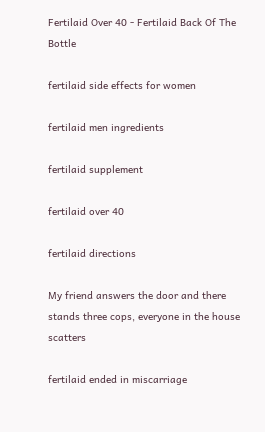Fertilaid Over 40 - Fertilaid Back Of The Bottle

fertilaid side effects for women

fertilaid men ingredients

fertilaid supplement

fertilaid over 40

fertilaid directions

My friend answers the door and there stands three cops, everyone in the house scatters

fertilaid ended in miscarriage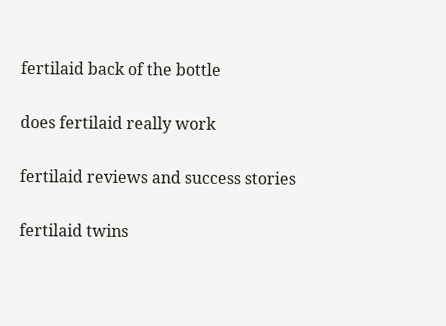fertilaid back of the bottle

does fertilaid really work

fertilaid reviews and success stories

fertilaid twins